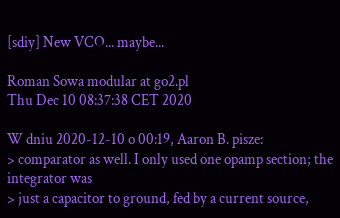[sdiy] New VCO... maybe...

Roman Sowa modular at go2.pl
Thu Dec 10 08:37:38 CET 2020

W dniu 2020-12-10 o 00:19, Aaron B. pisze:
> comparator as well. I only used one opamp section; the integrator was
> just a capacitor to ground, fed by a current source,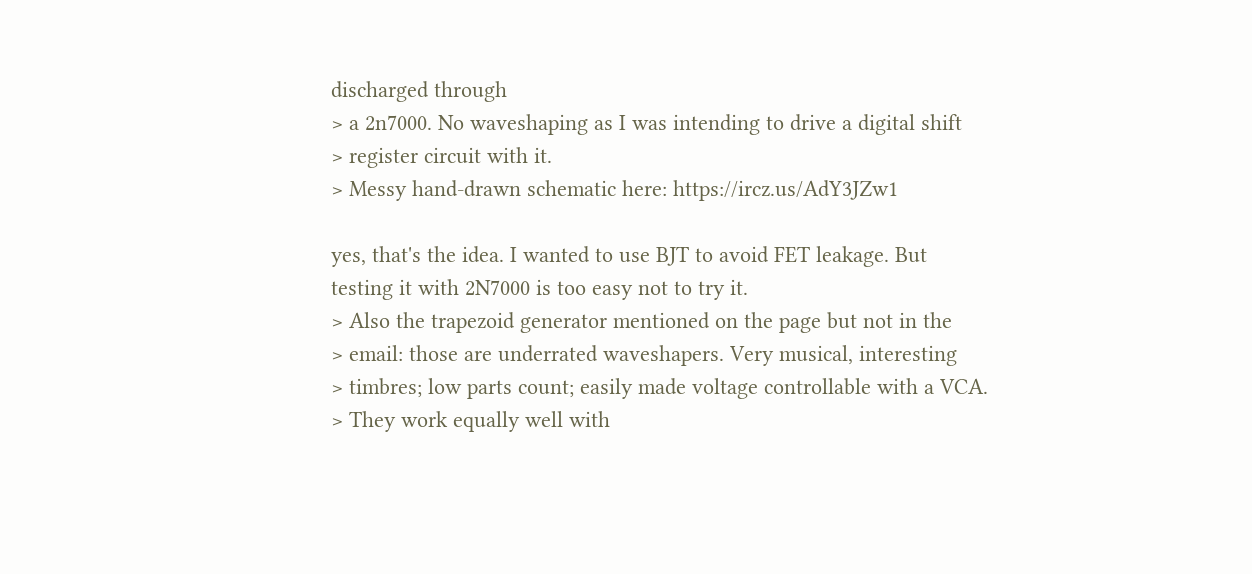discharged through
> a 2n7000. No waveshaping as I was intending to drive a digital shift
> register circuit with it.
> Messy hand-drawn schematic here: https://ircz.us/AdY3JZw1

yes, that's the idea. I wanted to use BJT to avoid FET leakage. But
testing it with 2N7000 is too easy not to try it.
> Also the trapezoid generator mentioned on the page but not in the
> email: those are underrated waveshapers. Very musical, interesting
> timbres; low parts count; easily made voltage controllable with a VCA.
> They work equally well with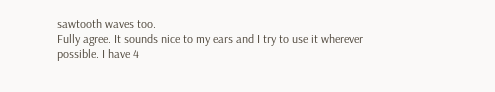sawtooth waves too.
Fully agree. It sounds nice to my ears and I try to use it wherever
possible. I have 4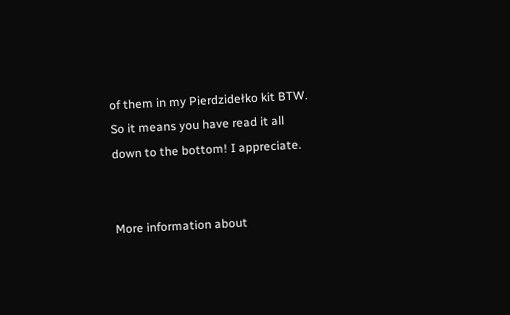of them in my Pierdzidełko kit BTW.
So it means you have read it all down to the bottom! I appreciate.


More information about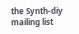the Synth-diy mailing list